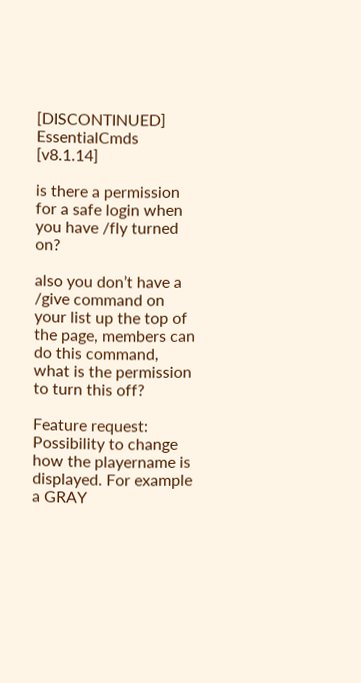[DISCONTINUED] EssentialCmds [v8.1.14]

is there a permission for a safe login when you have /fly turned on?

also you don’t have a /give command on your list up the top of the page, members can do this command, what is the permission to turn this off?

Feature request: Possibility to change how the playername is displayed. For example a GRAY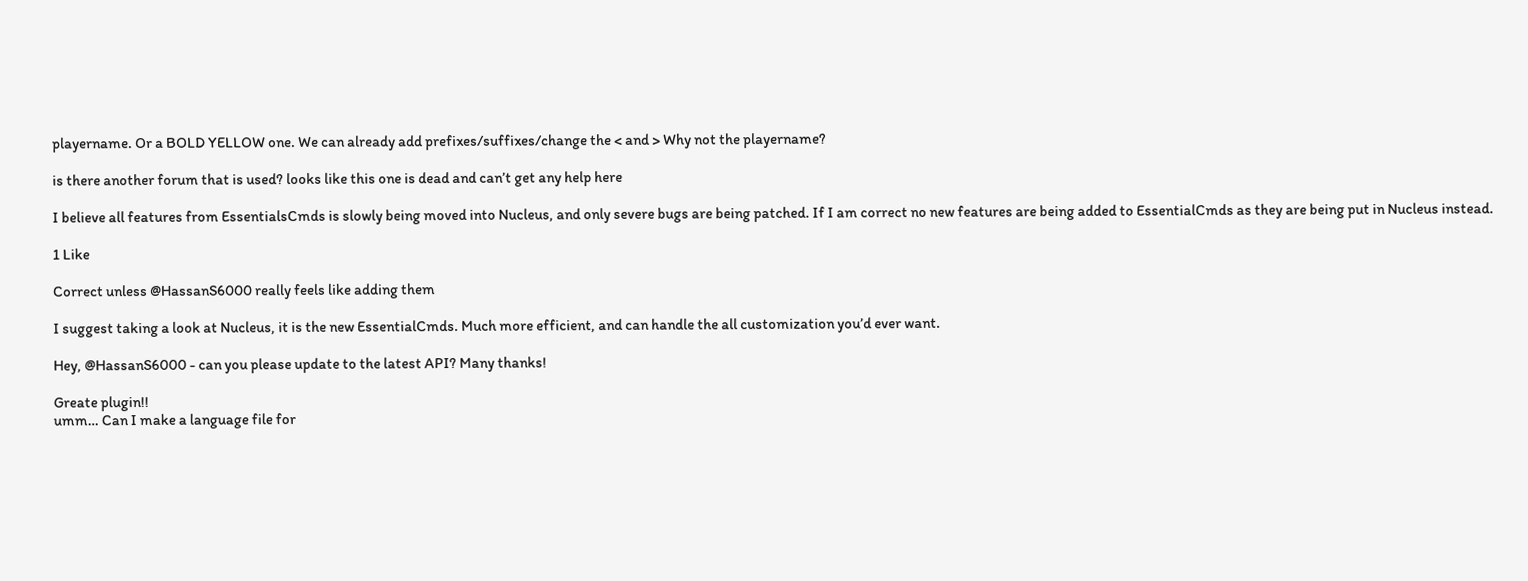playername. Or a BOLD YELLOW one. We can already add prefixes/suffixes/change the < and > Why not the playername?

is there another forum that is used? looks like this one is dead and can’t get any help here

I believe all features from EssentialsCmds is slowly being moved into Nucleus, and only severe bugs are being patched. If I am correct no new features are being added to EssentialCmds as they are being put in Nucleus instead.

1 Like

Correct unless @HassanS6000 really feels like adding them

I suggest taking a look at Nucleus, it is the new EssentialCmds. Much more efficient, and can handle the all customization you’d ever want.

Hey, @HassanS6000 - can you please update to the latest API? Many thanks!

Greate plugin!!
umm… Can I make a language file for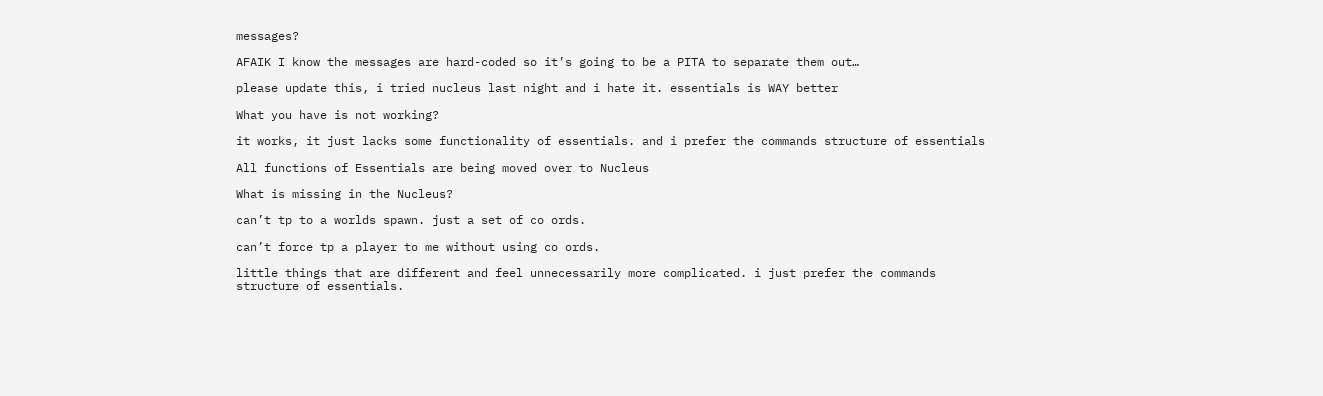messages?

AFAIK I know the messages are hard-coded so it’s going to be a PITA to separate them out…

please update this, i tried nucleus last night and i hate it. essentials is WAY better

What you have is not working?

it works, it just lacks some functionality of essentials. and i prefer the commands structure of essentials

All functions of Essentials are being moved over to Nucleus

What is missing in the Nucleus?

can’t tp to a worlds spawn. just a set of co ords.

can’t force tp a player to me without using co ords.

little things that are different and feel unnecessarily more complicated. i just prefer the commands structure of essentials.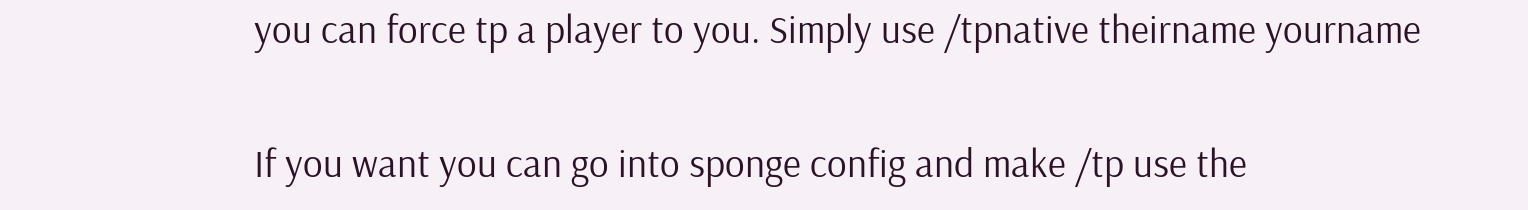you can force tp a player to you. Simply use /tpnative theirname yourname

If you want you can go into sponge config and make /tp use the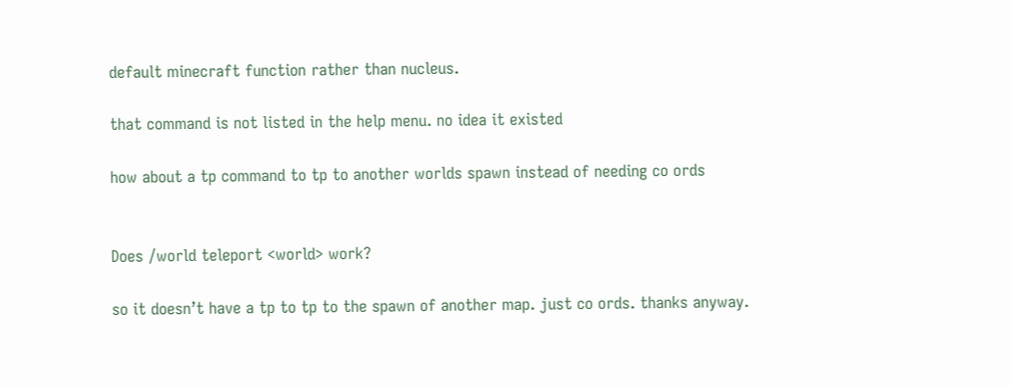default minecraft function rather than nucleus.

that command is not listed in the help menu. no idea it existed

how about a tp command to tp to another worlds spawn instead of needing co ords


Does /world teleport <world> work?

so it doesn’t have a tp to tp to the spawn of another map. just co ords. thanks anyway.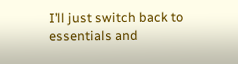I’ll just switch back to essentials and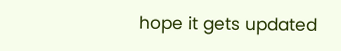hope it gets updated